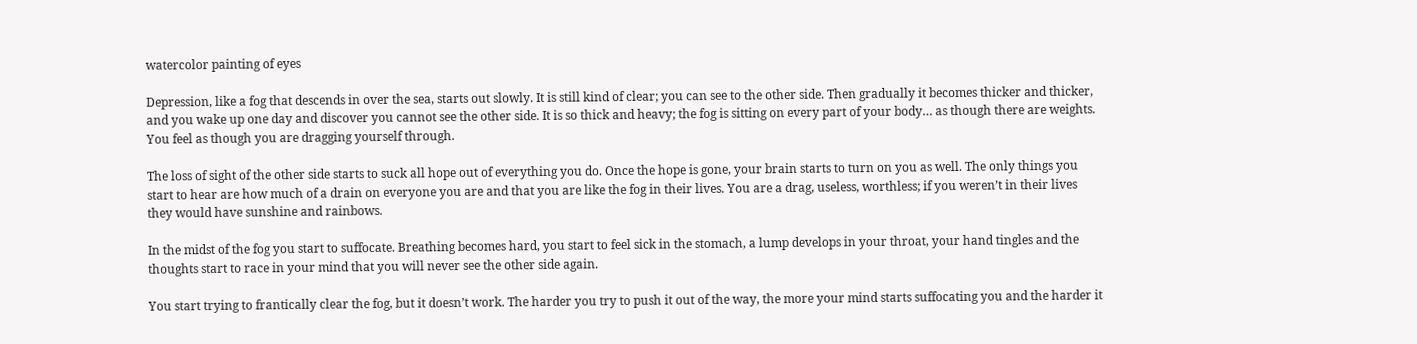watercolor painting of eyes

Depression, like a fog that descends in over the sea, starts out slowly. It is still kind of clear; you can see to the other side. Then gradually it becomes thicker and thicker, and you wake up one day and discover you cannot see the other side. It is so thick and heavy; the fog is sitting on every part of your body… as though there are weights. You feel as though you are dragging yourself through.

The loss of sight of the other side starts to suck all hope out of everything you do. Once the hope is gone, your brain starts to turn on you as well. The only things you start to hear are how much of a drain on everyone you are and that you are like the fog in their lives. You are a drag, useless, worthless; if you weren’t in their lives they would have sunshine and rainbows.

In the midst of the fog you start to suffocate. Breathing becomes hard, you start to feel sick in the stomach, a lump develops in your throat, your hand tingles and the thoughts start to race in your mind that you will never see the other side again.

You start trying to frantically clear the fog, but it doesn’t work. The harder you try to push it out of the way, the more your mind starts suffocating you and the harder it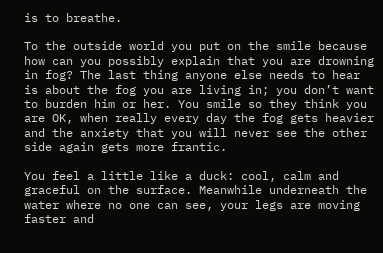is to breathe.

To the outside world you put on the smile because how can you possibly explain that you are drowning in fog? The last thing anyone else needs to hear is about the fog you are living in; you don’t want to burden him or her. You smile so they think you are OK, when really every day the fog gets heavier and the anxiety that you will never see the other side again gets more frantic.

You feel a little like a duck: cool, calm and graceful on the surface. Meanwhile underneath the water where no one can see, your legs are moving faster and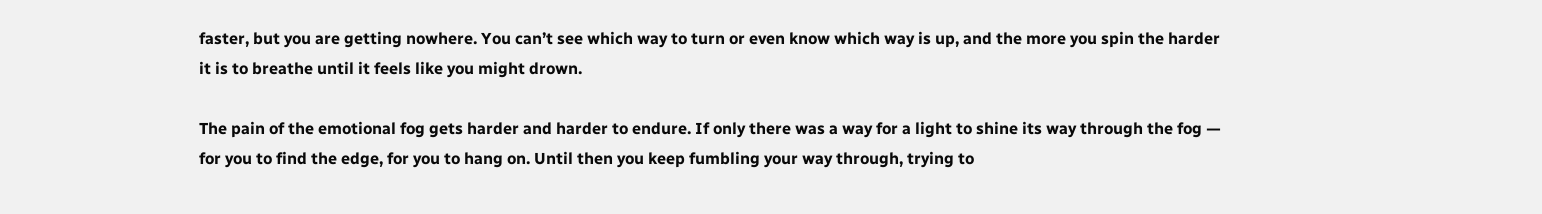faster, but you are getting nowhere. You can’t see which way to turn or even know which way is up, and the more you spin the harder it is to breathe until it feels like you might drown.

The pain of the emotional fog gets harder and harder to endure. If only there was a way for a light to shine its way through the fog — for you to find the edge, for you to hang on. Until then you keep fumbling your way through, trying to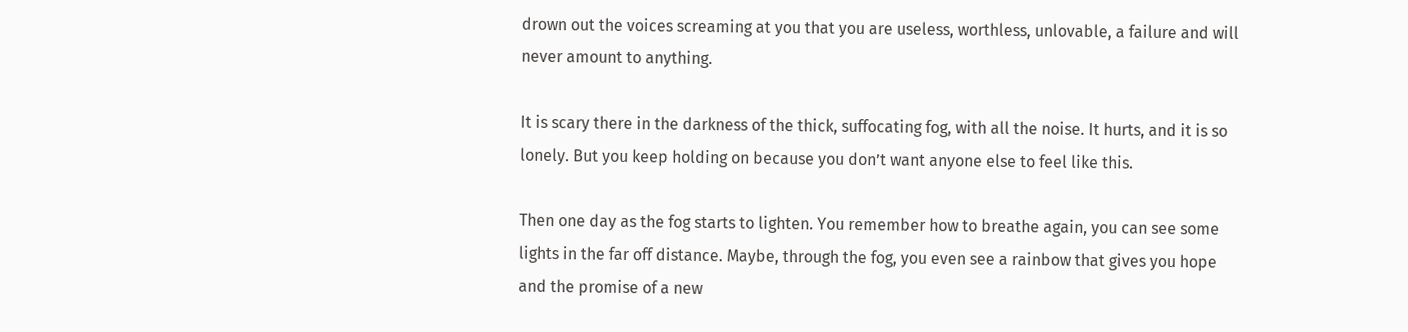drown out the voices screaming at you that you are useless, worthless, unlovable, a failure and will never amount to anything.

It is scary there in the darkness of the thick, suffocating fog, with all the noise. It hurts, and it is so lonely. But you keep holding on because you don’t want anyone else to feel like this.

Then one day as the fog starts to lighten. You remember how to breathe again, you can see some lights in the far off distance. Maybe, through the fog, you even see a rainbow that gives you hope and the promise of a new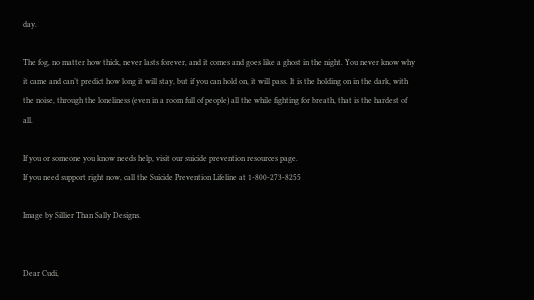day.

The fog, no matter how thick, never lasts forever, and it comes and goes like a ghost in the night. You never know why it came and can’t predict how long it will stay, but if you can hold on, it will pass. It is the holding on in the dark, with the noise, through the loneliness (even in a room full of people) all the while fighting for breath, that is the hardest of all.

If you or someone you know needs help, visit our suicide prevention resources page.
If you need support right now, call the Suicide Prevention Lifeline at 1-800-273-8255

Image by Sillier Than Sally Designs.


Dear Cudi,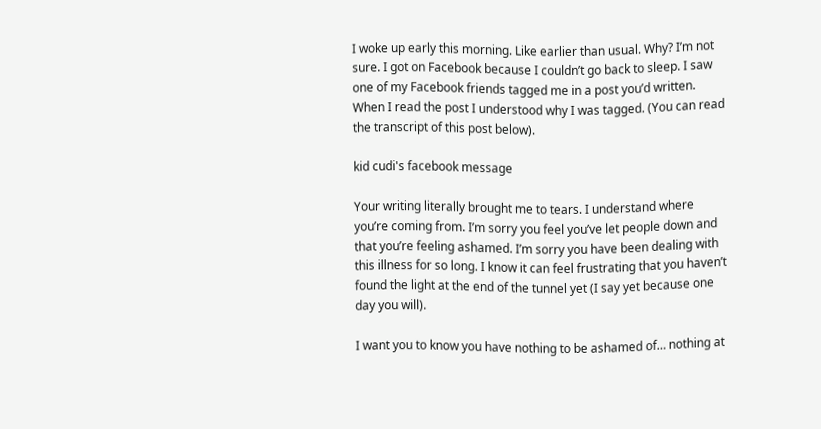I woke up early this morning. Like earlier than usual. Why? I’m not sure. I got on Facebook because I couldn’t go back to sleep. I saw one of my Facebook friends tagged me in a post you’d written. When I read the post I understood why I was tagged. (You can read the transcript of this post below).

kid cudi's facebook message

Your writing literally brought me to tears. I understand where you’re coming from. I’m sorry you feel you’ve let people down and that you’re feeling ashamed. I’m sorry you have been dealing with this illness for so long. I know it can feel frustrating that you haven’t found the light at the end of the tunnel yet (I say yet because one day you will).

I want you to know you have nothing to be ashamed of… nothing at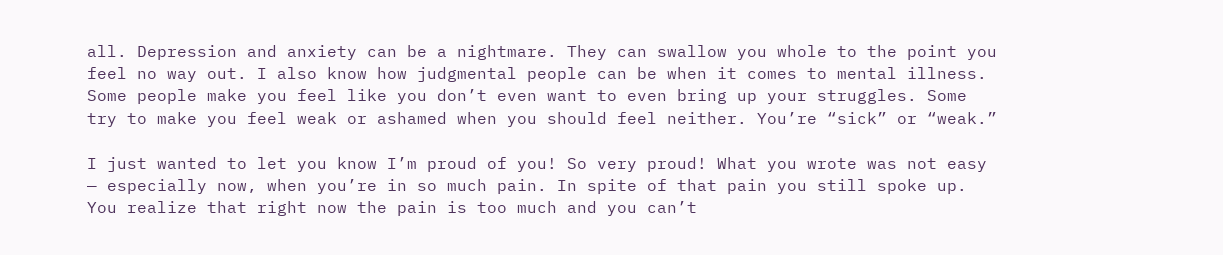all. Depression and anxiety can be a nightmare. They can swallow you whole to the point you feel no way out. I also know how judgmental people can be when it comes to mental illness. Some people make you feel like you don’t even want to even bring up your struggles. Some try to make you feel weak or ashamed when you should feel neither. You’re “sick” or “weak.”

I just wanted to let you know I’m proud of you! So very proud! What you wrote was not easy — especially now, when you’re in so much pain. In spite of that pain you still spoke up. You realize that right now the pain is too much and you can’t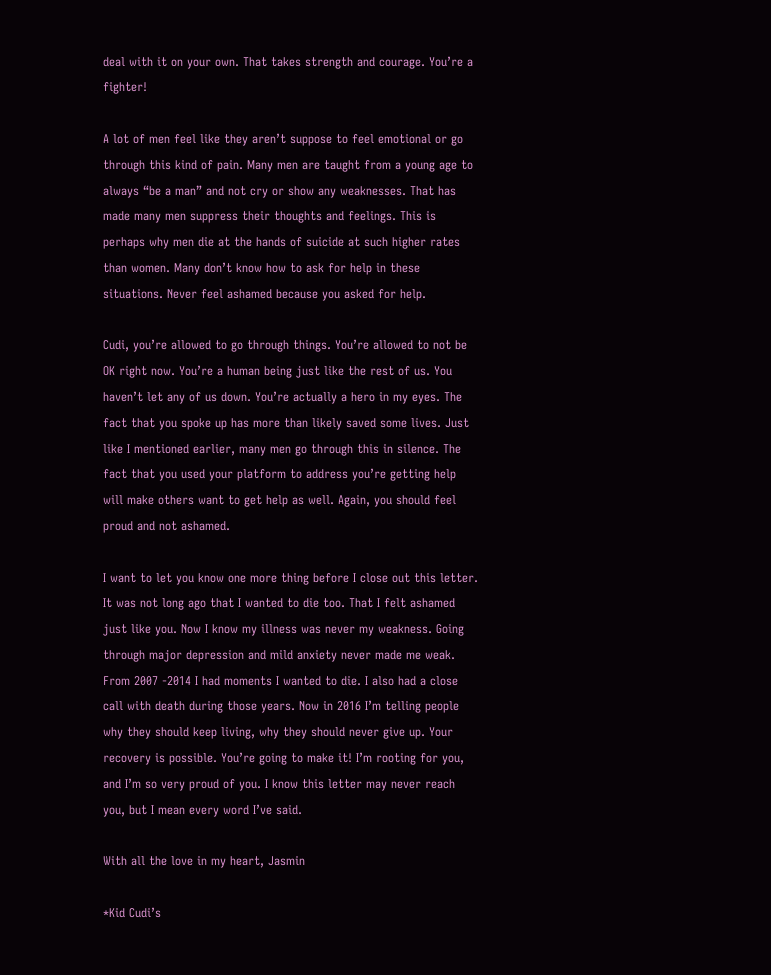deal with it on your own. That takes strength and courage. You’re a fighter!

A lot of men feel like they aren’t suppose to feel emotional or go through this kind of pain. Many men are taught from a young age to always “be a man” and not cry or show any weaknesses. That has made many men suppress their thoughts and feelings. This is perhaps why men die at the hands of suicide at such higher rates than women. Many don’t know how to ask for help in these situations. Never feel ashamed because you asked for help.

Cudi, you’re allowed to go through things. You’re allowed to not be OK right now. You’re a human being just like the rest of us. You haven’t let any of us down. You’re actually a hero in my eyes. The fact that you spoke up has more than likely saved some lives. Just like I mentioned earlier, many men go through this in silence. The fact that you used your platform to address you’re getting help will make others want to get help as well. Again, you should feel proud and not ashamed.

I want to let you know one more thing before I close out this letter. It was not long ago that I wanted to die too. That I felt ashamed just like you. Now I know my illness was never my weakness. Going through major depression and mild anxiety never made me weak. From 2007 -2014 I had moments I wanted to die. I also had a close call with death during those years. Now in 2016 I’m telling people why they should keep living, why they should never give up. Your recovery is possible. You’re going to make it! I’m rooting for you, and I’m so very proud of you. I know this letter may never reach you, but I mean every word I’ve said.

With all the love in my heart, Jasmin

*Kid Cudi’s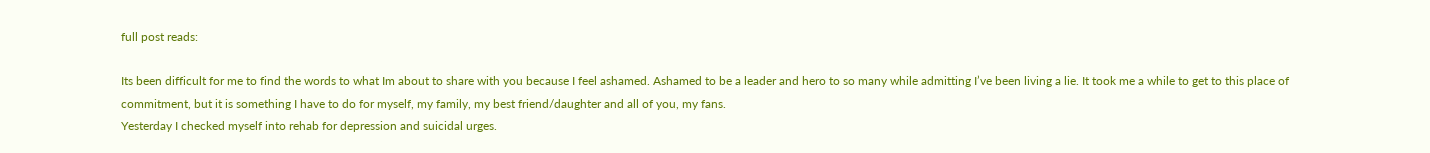full post reads:

Its been difficult for me to find the words to what Im about to share with you because I feel ashamed. Ashamed to be a leader and hero to so many while admitting I’ve been living a lie. It took me a while to get to this place of commitment, but it is something I have to do for myself, my family, my best friend/daughter and all of you, my fans.
Yesterday I checked myself into rehab for depression and suicidal urges.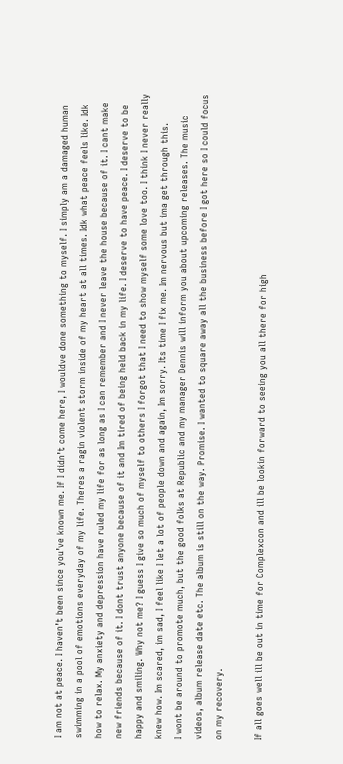I am not at peace. I haven’t been since you’ve known me. If I didn’t come here, I wouldve done something to myself. I simply am a damaged human swimming in a pool of emotions everyday of my life. Theres a ragin violent storm inside of my heart at all times. Idk what peace feels like. Idk how to relax. My anxiety and depression have ruled my life for as long as I can remember and I never leave the house because of it. I cant make new friends because of it. I dont trust anyone because of it and Im tired of being held back in my life. I deserve to have peace. I deserve to be happy and smiling. Why not me? I guess I give so much of myself to others I forgot that I need to show myself some love too. I think I never really knew how. Im scared, im sad, I feel like I let a lot of people down and again, Im sorry. Its time I fix me. Im nervous but ima get through this.
I wont be around to promote much, but the good folks at Republic and my manager Dennis will inform you about upcoming releases. The music videos, album release date etc. The album is still on the way. Promise. I wanted to square away all the business before I got here so I could focus on my recovery.

If all goes well ill be out in time for Complexcon and ill be lookin forward to seeing you all there for high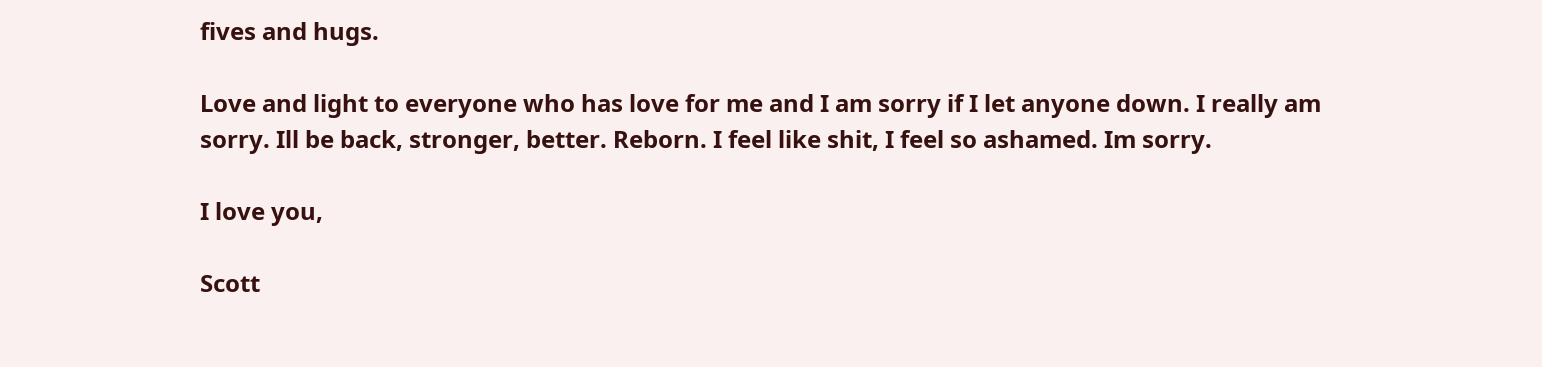fives and hugs.

Love and light to everyone who has love for me and I am sorry if I let anyone down. I really am sorry. Ill be back, stronger, better. Reborn. I feel like shit, I feel so ashamed. Im sorry.

I love you,

Scott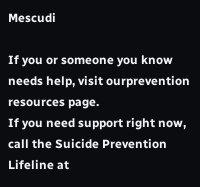Mescudi

If you or someone you know needs help, visit ourprevention resources page.
If you need support right now, call the Suicide Prevention Lifeline at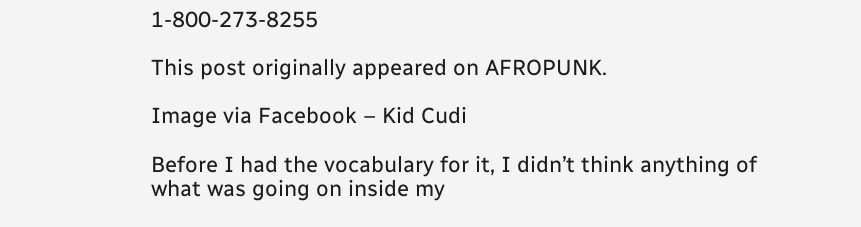1-800-273-8255

This post originally appeared on AFROPUNK.

Image via Facebook – Kid Cudi

Before I had the vocabulary for it, I didn’t think anything of what was going on inside my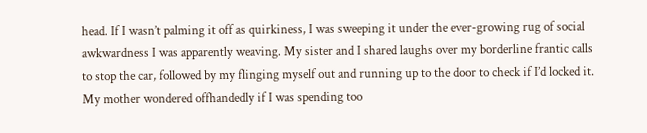head. If I wasn’t palming it off as quirkiness, I was sweeping it under the ever-growing rug of social awkwardness I was apparently weaving. My sister and I shared laughs over my borderline frantic calls to stop the car, followed by my flinging myself out and running up to the door to check if I’d locked it. My mother wondered offhandedly if I was spending too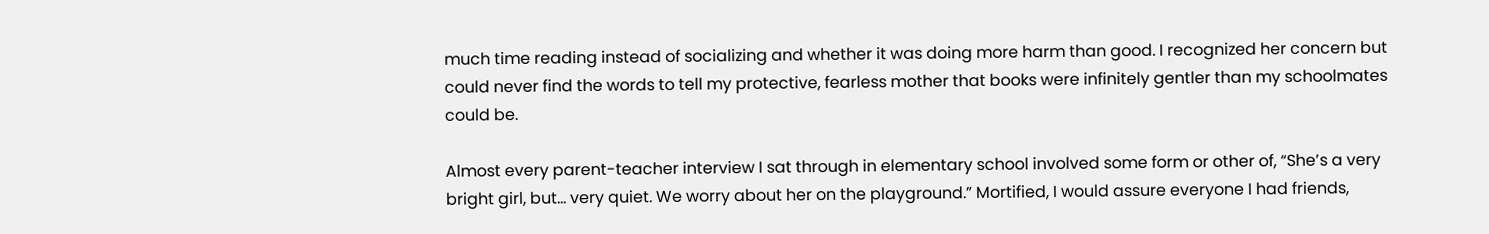much time reading instead of socializing and whether it was doing more harm than good. I recognized her concern but could never find the words to tell my protective, fearless mother that books were infinitely gentler than my schoolmates could be.

Almost every parent-teacher interview I sat through in elementary school involved some form or other of, “She’s a very bright girl, but… very quiet. We worry about her on the playground.” Mortified, I would assure everyone I had friends,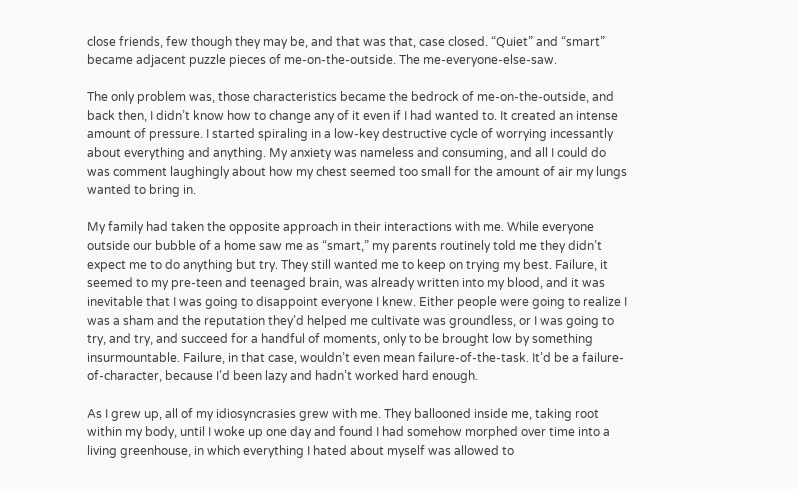close friends, few though they may be, and that was that, case closed. “Quiet” and “smart” became adjacent puzzle pieces of me-on-the-outside. The me-everyone-else-saw.

The only problem was, those characteristics became the bedrock of me-on-the-outside, and back then, I didn’t know how to change any of it even if I had wanted to. It created an intense amount of pressure. I started spiraling in a low-key destructive cycle of worrying incessantly about everything and anything. My anxiety was nameless and consuming, and all I could do was comment laughingly about how my chest seemed too small for the amount of air my lungs wanted to bring in.

My family had taken the opposite approach in their interactions with me. While everyone outside our bubble of a home saw me as “smart,” my parents routinely told me they didn’t expect me to do anything but try. They still wanted me to keep on trying my best. Failure, it seemed to my pre-teen and teenaged brain, was already written into my blood, and it was inevitable that I was going to disappoint everyone I knew. Either people were going to realize I was a sham and the reputation they’d helped me cultivate was groundless, or I was going to try, and try, and succeed for a handful of moments, only to be brought low by something insurmountable. Failure, in that case, wouldn’t even mean failure-of-the-task. It’d be a failure-of-character, because I’d been lazy and hadn’t worked hard enough.

As I grew up, all of my idiosyncrasies grew with me. They ballooned inside me, taking root within my body, until I woke up one day and found I had somehow morphed over time into a living greenhouse, in which everything I hated about myself was allowed to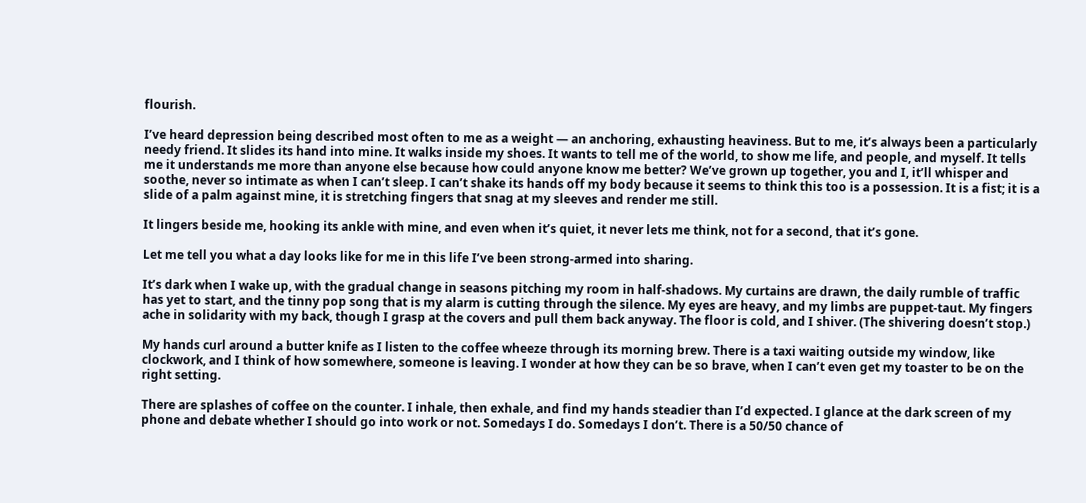flourish.

I’ve heard depression being described most often to me as a weight — an anchoring, exhausting heaviness. But to me, it’s always been a particularly needy friend. It slides its hand into mine. It walks inside my shoes. It wants to tell me of the world, to show me life, and people, and myself. It tells me it understands me more than anyone else because how could anyone know me better? We’ve grown up together, you and I, it’ll whisper and soothe, never so intimate as when I can’t sleep. I can’t shake its hands off my body because it seems to think this too is a possession. It is a fist; it is a slide of a palm against mine, it is stretching fingers that snag at my sleeves and render me still.

It lingers beside me, hooking its ankle with mine, and even when it’s quiet, it never lets me think, not for a second, that it’s gone.

Let me tell you what a day looks like for me in this life I’ve been strong-armed into sharing.

It’s dark when I wake up, with the gradual change in seasons pitching my room in half-shadows. My curtains are drawn, the daily rumble of traffic has yet to start, and the tinny pop song that is my alarm is cutting through the silence. My eyes are heavy, and my limbs are puppet-taut. My fingers ache in solidarity with my back, though I grasp at the covers and pull them back anyway. The floor is cold, and I shiver. (The shivering doesn’t stop.)

My hands curl around a butter knife as I listen to the coffee wheeze through its morning brew. There is a taxi waiting outside my window, like clockwork, and I think of how somewhere, someone is leaving. I wonder at how they can be so brave, when I can’t even get my toaster to be on the right setting.

There are splashes of coffee on the counter. I inhale, then exhale, and find my hands steadier than I’d expected. I glance at the dark screen of my phone and debate whether I should go into work or not. Somedays I do. Somedays I don’t. There is a 50/50 chance of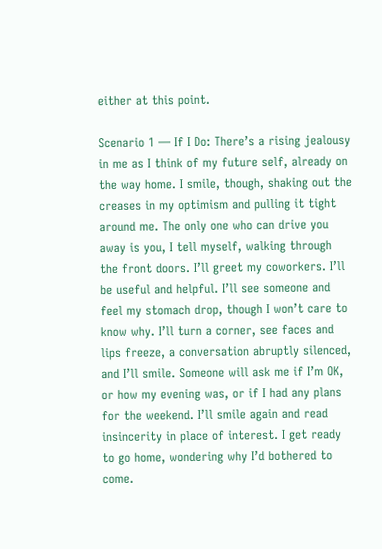either at this point.

Scenario 1 — If I Do: There’s a rising jealousy in me as I think of my future self, already on the way home. I smile, though, shaking out the creases in my optimism and pulling it tight around me. The only one who can drive you away is you, I tell myself, walking through the front doors. I’ll greet my coworkers. I’ll be useful and helpful. I’ll see someone and feel my stomach drop, though I won’t care to know why. I’ll turn a corner, see faces and lips freeze, a conversation abruptly silenced, and I’ll smile. Someone will ask me if I’m OK, or how my evening was, or if I had any plans for the weekend. I’ll smile again and read insincerity in place of interest. I get ready to go home, wondering why I’d bothered to come.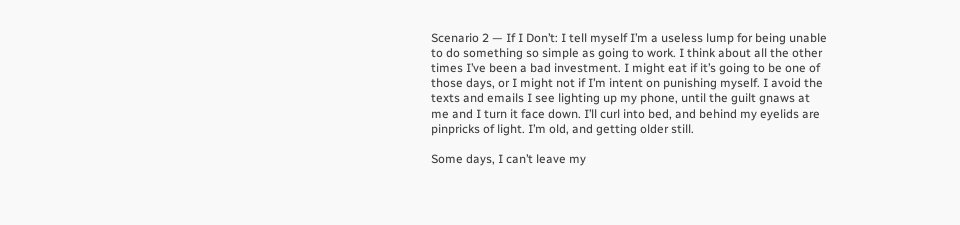Scenario 2 — If I Don’t: I tell myself I’m a useless lump for being unable to do something so simple as going to work. I think about all the other times I’ve been a bad investment. I might eat if it’s going to be one of those days, or I might not if I’m intent on punishing myself. I avoid the texts and emails I see lighting up my phone, until the guilt gnaws at me and I turn it face down. I’ll curl into bed, and behind my eyelids are pinpricks of light. I’m old, and getting older still.

Some days, I can’t leave my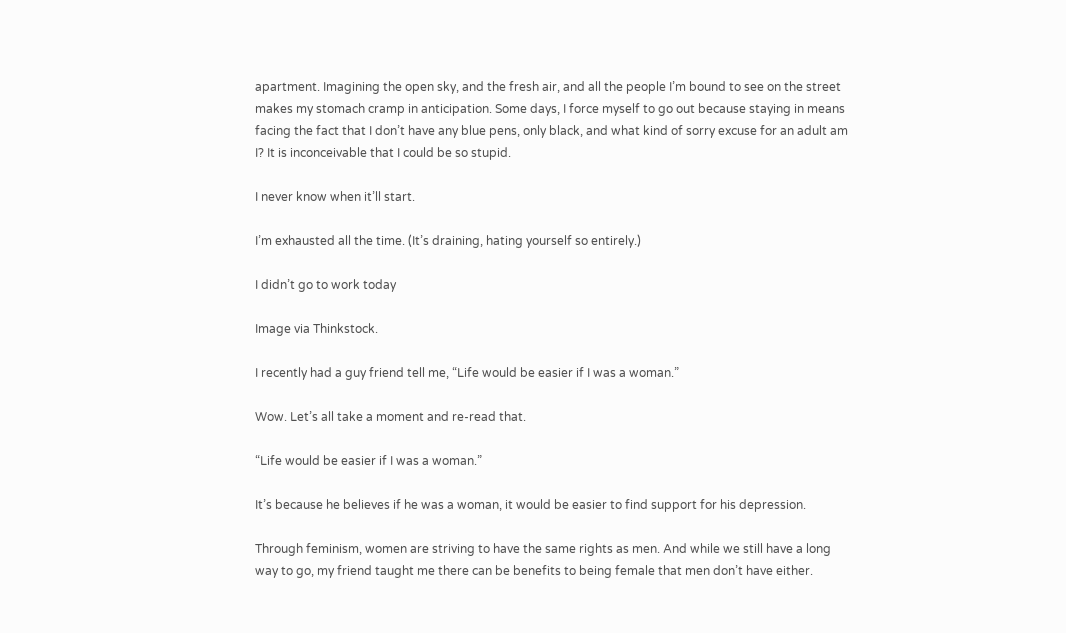apartment. Imagining the open sky, and the fresh air, and all the people I’m bound to see on the street makes my stomach cramp in anticipation. Some days, I force myself to go out because staying in means facing the fact that I don’t have any blue pens, only black, and what kind of sorry excuse for an adult am I? It is inconceivable that I could be so stupid.

I never know when it’ll start.

I’m exhausted all the time. (It’s draining, hating yourself so entirely.)

I didn’t go to work today

Image via Thinkstock.

I recently had a guy friend tell me, “Life would be easier if I was a woman.”

Wow. Let’s all take a moment and re-read that.

“Life would be easier if I was a woman.”

It’s because he believes if he was a woman, it would be easier to find support for his depression.

Through feminism, women are striving to have the same rights as men. And while we still have a long way to go, my friend taught me there can be benefits to being female that men don’t have either.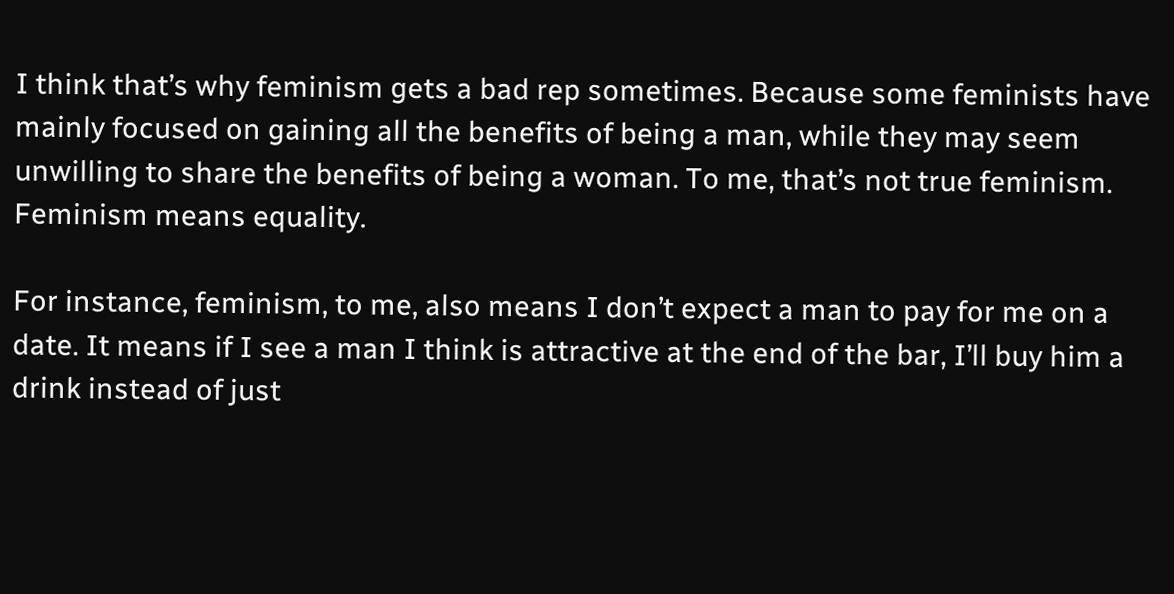I think that’s why feminism gets a bad rep sometimes. Because some feminists have mainly focused on gaining all the benefits of being a man, while they may seem unwilling to share the benefits of being a woman. To me, that’s not true feminism. Feminism means equality.

For instance, feminism, to me, also means I don’t expect a man to pay for me on a date. It means if I see a man I think is attractive at the end of the bar, I’ll buy him a drink instead of just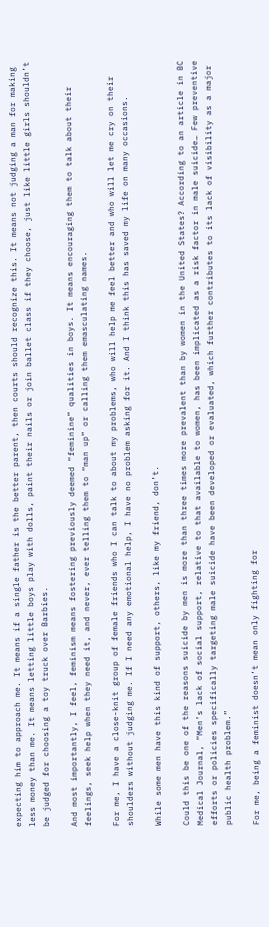expecting him to approach me. It means if a single father is the better parent, then courts should recognize this. It means not judging a man for making less money than me. It means letting little boys play with dolls, paint their nails or join ballet class if they choose, just like little girls shouldn’t be judged for choosing a toy truck over Barbies.

And most importantly, I feel, feminism means fostering previously deemed “feminine” qualities in boys. It means encouraging them to talk about their feelings, seek help when they need it, and never, ever telling them to “man up” or calling them emasculating names.

For me, I have a close-knit group of female friends who I can talk to about my problems, who will help me feel better and who will let me cry on their shoulders without judging me. If I need any emotional help, I have no problem asking for it. And I think this has saved my life on many occasions.

While some men have this kind of support, others, like my friend, don’t.

Could this be one of the reasons suicide by men is more than three times more prevalent than by women in the United States? According to an article in BC Medical Journal, “Men’s lack of social support, relative to that available to women, has been implicated as a risk factor in male suicide… Few preventive efforts or policies specifically targeting male suicide have been developed or evaluated, which further contributes to its lack of visibility as a major public health problem.”

For me, being a feminist doesn’t mean only fighting for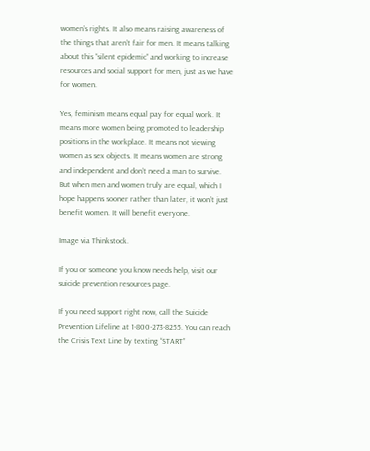women’s rights. It also means raising awareness of the things that aren’t fair for men. It means talking about this “silent epidemic” and working to increase resources and social support for men, just as we have for women.

Yes, feminism means equal pay for equal work. It means more women being promoted to leadership positions in the workplace. It means not viewing women as sex objects. It means women are strong and independent and don’t need a man to survive. But when men and women truly are equal, which I hope happens sooner rather than later, it won’t just benefit women. It will benefit everyone.

Image via Thinkstock.

If you or someone you know needs help, visit our suicide prevention resources page.

If you need support right now, call the Suicide Prevention Lifeline at 1-800-273-8255. You can reach the Crisis Text Line by texting “START”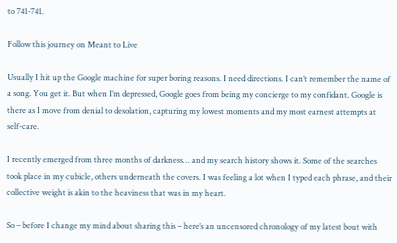to 741-741.

Follow this journey on Meant to Live

Usually I hit up the Google machine for super boring reasons. I need directions. I can’t remember the name of a song. You get it. But when I’m depressed, Google goes from being my concierge to my confidant. Google is there as I move from denial to desolation, capturing my lowest moments and my most earnest attempts at self-care.

I recently emerged from three months of darkness… and my search history shows it. Some of the searches took place in my cubicle, others underneath the covers. I was feeling a lot when I typed each phrase, and their collective weight is akin to the heaviness that was in my heart.

So – before I change my mind about sharing this – here’s an uncensored chronology of my latest bout with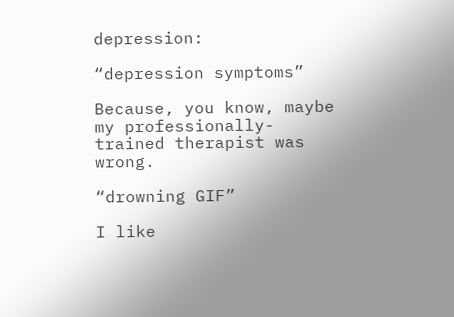depression:

“depression symptoms”

Because, you know, maybe my professionally-trained therapist was wrong.

“drowning GIF”

I like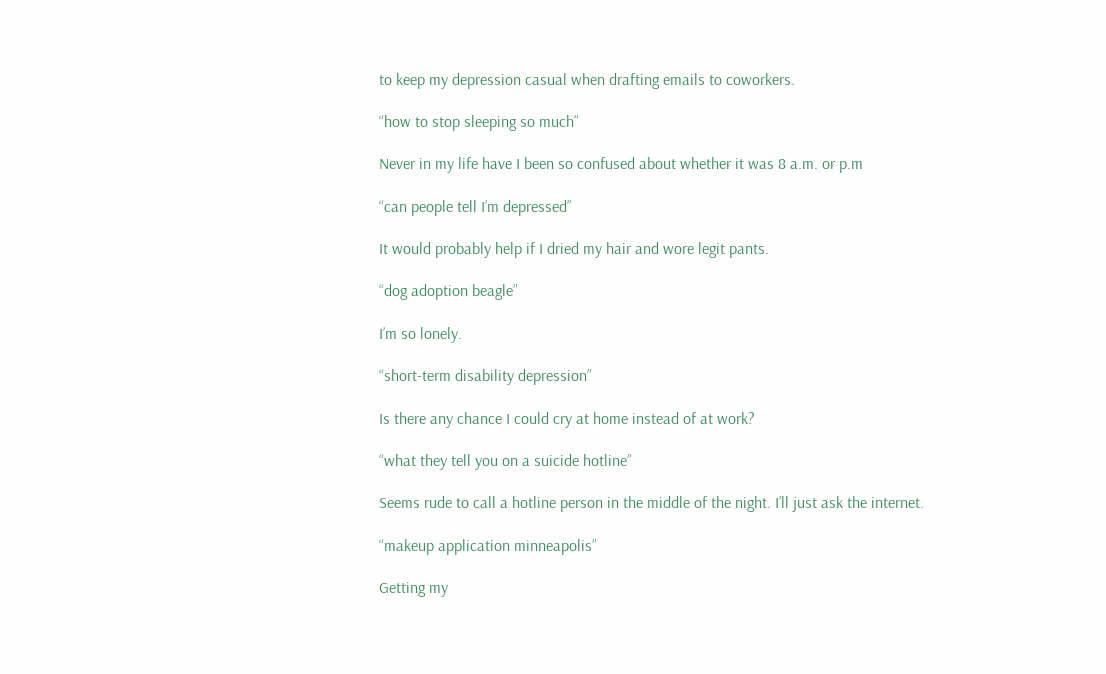to keep my depression casual when drafting emails to coworkers.

“how to stop sleeping so much”

Never in my life have I been so confused about whether it was 8 a.m. or p.m

“can people tell I’m depressed”

It would probably help if I dried my hair and wore legit pants.

“dog adoption beagle”

I’m so lonely.

“short-term disability depression”

Is there any chance I could cry at home instead of at work?

“what they tell you on a suicide hotline”

Seems rude to call a hotline person in the middle of the night. I’ll just ask the internet.

“makeup application minneapolis”

Getting my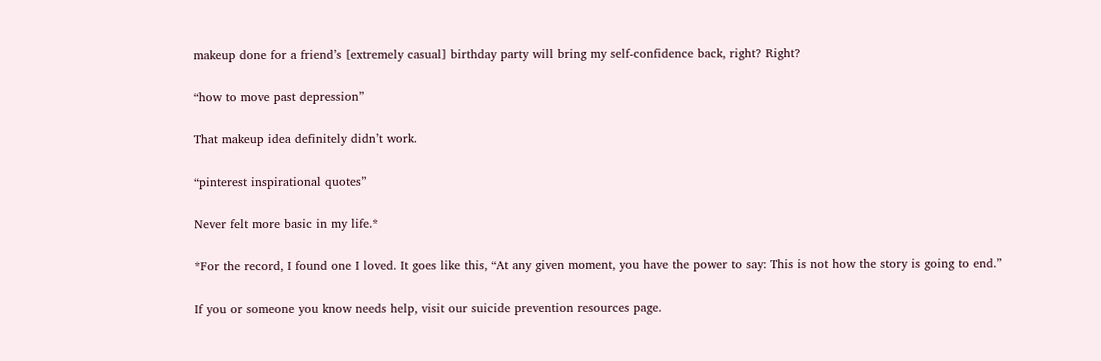makeup done for a friend’s [extremely casual] birthday party will bring my self-confidence back, right? Right?

“how to move past depression”

That makeup idea definitely didn’t work.

“pinterest inspirational quotes”

Never felt more basic in my life.*

*For the record, I found one I loved. It goes like this, “At any given moment, you have the power to say: This is not how the story is going to end.”

If you or someone you know needs help, visit our suicide prevention resources page.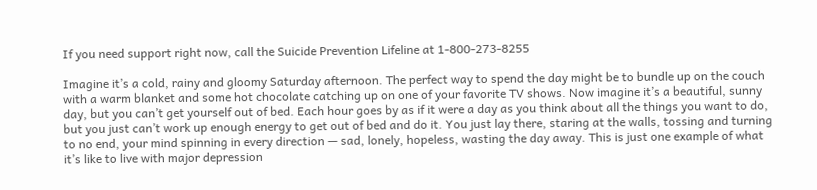If you need support right now, call the Suicide Prevention Lifeline at 1-800-273-8255

Imagine it’s a cold, rainy and gloomy Saturday afternoon. The perfect way to spend the day might be to bundle up on the couch with a warm blanket and some hot chocolate catching up on one of your favorite TV shows. Now imagine it’s a beautiful, sunny day, but you can’t get yourself out of bed. Each hour goes by as if it were a day as you think about all the things you want to do, but you just can’t work up enough energy to get out of bed and do it. You just lay there, staring at the walls, tossing and turning to no end, your mind spinning in every direction — sad, lonely, hopeless, wasting the day away. This is just one example of what it’s like to live with major depression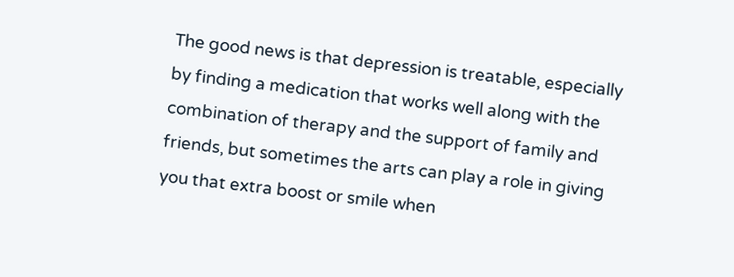The good news is that depression is treatable, especially by finding a medication that works well along with the combination of therapy and the support of family and friends, but sometimes the arts can play a role in giving you that extra boost or smile when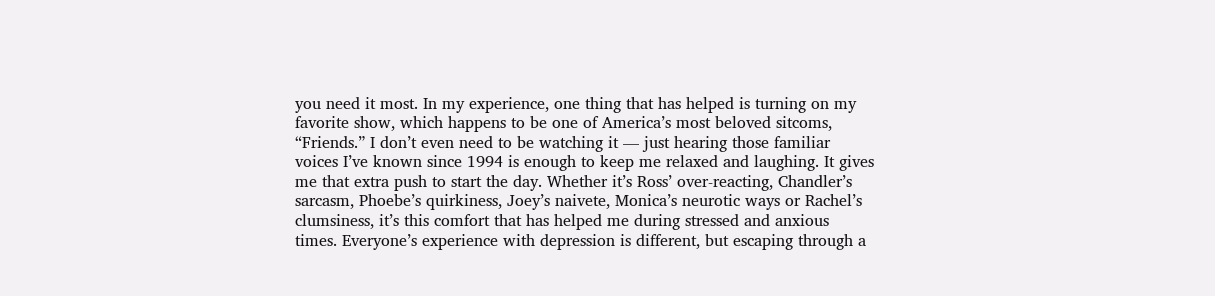you need it most. In my experience, one thing that has helped is turning on my favorite show, which happens to be one of America’s most beloved sitcoms, “Friends.” I don’t even need to be watching it — just hearing those familiar voices I’ve known since 1994 is enough to keep me relaxed and laughing. It gives me that extra push to start the day. Whether it’s Ross’ over-reacting, Chandler’s sarcasm, Phoebe’s quirkiness, Joey’s naivete, Monica’s neurotic ways or Rachel’s clumsiness, it’s this comfort that has helped me during stressed and anxious times. Everyone’s experience with depression is different, but escaping through a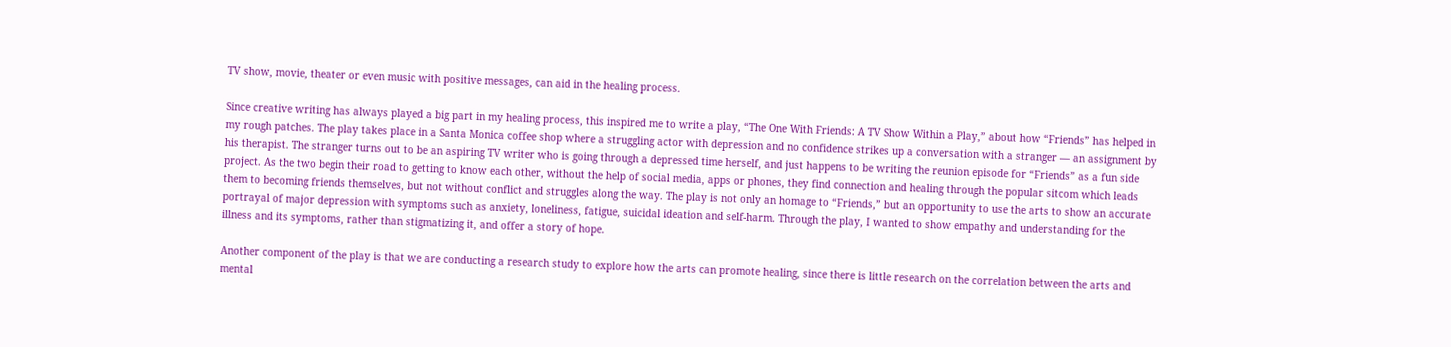TV show, movie, theater or even music with positive messages, can aid in the healing process.

Since creative writing has always played a big part in my healing process, this inspired me to write a play, “The One With Friends: A TV Show Within a Play,” about how “Friends” has helped in my rough patches. The play takes place in a Santa Monica coffee shop where a struggling actor with depression and no confidence strikes up a conversation with a stranger — an assignment by his therapist. The stranger turns out to be an aspiring TV writer who is going through a depressed time herself, and just happens to be writing the reunion episode for “Friends” as a fun side project. As the two begin their road to getting to know each other, without the help of social media, apps or phones, they find connection and healing through the popular sitcom which leads them to becoming friends themselves, but not without conflict and struggles along the way. The play is not only an homage to “Friends,” but an opportunity to use the arts to show an accurate portrayal of major depression with symptoms such as anxiety, loneliness, fatigue, suicidal ideation and self-harm. Through the play, I wanted to show empathy and understanding for the illness and its symptoms, rather than stigmatizing it, and offer a story of hope.

Another component of the play is that we are conducting a research study to explore how the arts can promote healing, since there is little research on the correlation between the arts and mental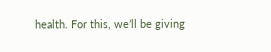health. For this, we’ll be giving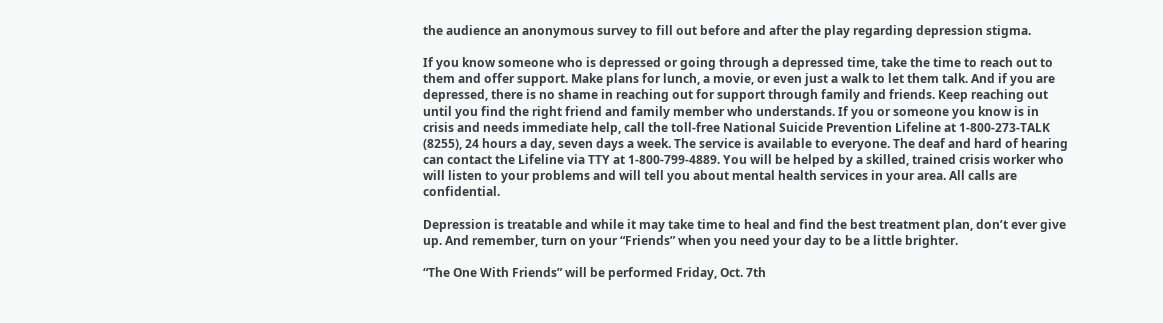the audience an anonymous survey to fill out before and after the play regarding depression stigma.

If you know someone who is depressed or going through a depressed time, take the time to reach out to them and offer support. Make plans for lunch, a movie, or even just a walk to let them talk. And if you are depressed, there is no shame in reaching out for support through family and friends. Keep reaching out until you find the right friend and family member who understands. If you or someone you know is in crisis and needs immediate help, call the toll-free National Suicide Prevention Lifeline at 1-800-273-TALK (8255), 24 hours a day, seven days a week. The service is available to everyone. The deaf and hard of hearing can contact the Lifeline via TTY at 1-800-799-4889. You will be helped by a skilled, trained crisis worker who will listen to your problems and will tell you about mental health services in your area. All calls are confidential.

Depression is treatable and while it may take time to heal and find the best treatment plan, don’t ever give up. And remember, turn on your “Friends” when you need your day to be a little brighter.

“The One With Friends” will be performed Friday, Oct. 7th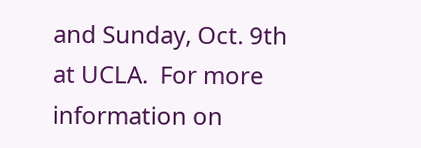and Sunday, Oct. 9th at UCLA.  For more information on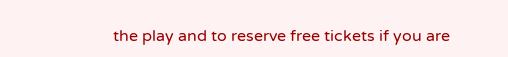the play and to reserve free tickets if you are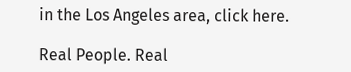in the Los Angeles area, click here.

Real People. Real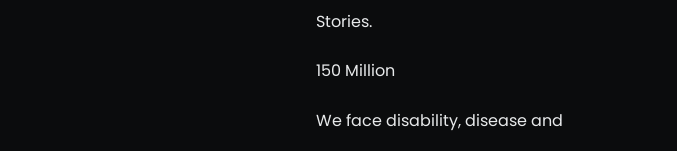Stories.

150 Million

We face disability, disease and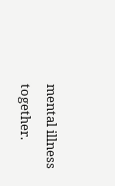mental illness together.